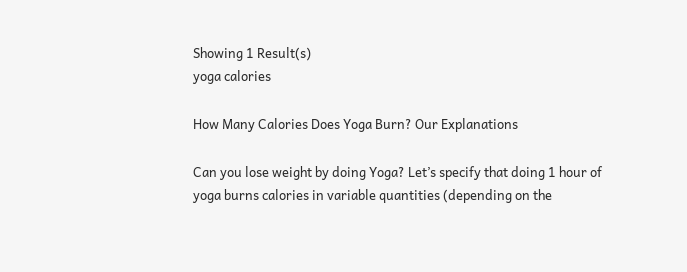Showing 1 Result(s)
yoga calories

How Many Calories Does Yoga Burn? Our Explanations

Can you lose weight by doing Yoga? Let’s specify that doing 1 hour of yoga burns calories in variable quantities (depending on the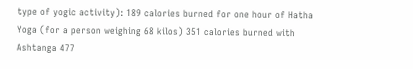type of yogic activity): 189 calories burned for one hour of Hatha Yoga (for a person weighing 68 kilos) 351 calories burned with Ashtanga 477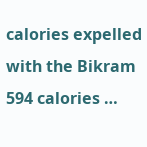calories expelled with the Bikram 594 calories …